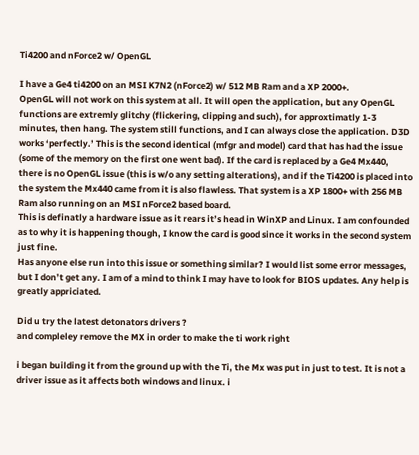Ti4200 and nForce2 w/ OpenGL

I have a Ge4 ti4200 on an MSI K7N2 (nForce2) w/ 512 MB Ram and a XP 2000+.
OpenGL will not work on this system at all. It will open the application, but any OpenGL functions are extremly glitchy (flickering, clipping and such), for approxtimatly 1-3 minutes, then hang. The system still functions, and I can always close the application. D3D works ‘perfectly.’ This is the second identical (mfgr and model) card that has had the issue (some of the memory on the first one went bad). If the card is replaced by a Ge4 Mx440, there is no OpenGL issue (this is w/o any setting alterations), and if the Ti4200 is placed into the system the Mx440 came from it is also flawless. That system is a XP 1800+ with 256 MB Ram also running on an MSI nForce2 based board.
This is definatly a hardware issue as it rears it’s head in WinXP and Linux. I am confounded as to why it is happening though, I know the card is good since it works in the second system just fine.
Has anyone else run into this issue or something similar? I would list some error messages, but I don’t get any. I am of a mind to think I may have to look for BIOS updates. Any help is greatly appriciated.

Did u try the latest detonators drivers ?
and compleley remove the MX in order to make the ti work right

i began building it from the ground up with the Ti, the Mx was put in just to test. It is not a driver issue as it affects both windows and linux. i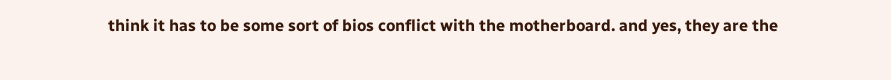think it has to be some sort of bios conflict with the motherboard. and yes, they are the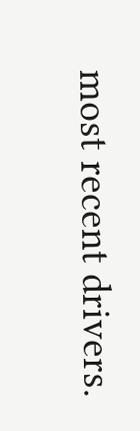most recent drivers.